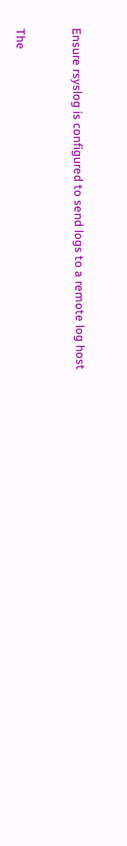Ensure rsyslog is configured to send logs to a remote log host


The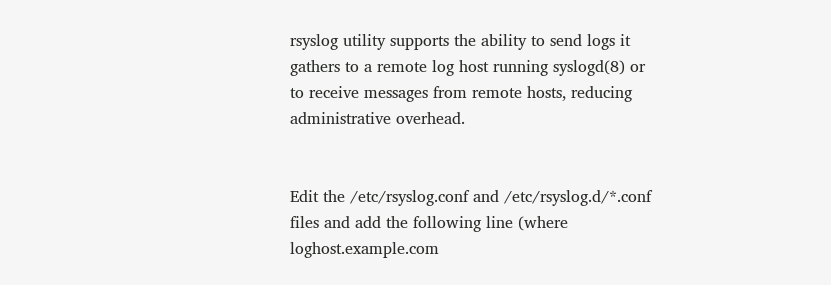rsyslog utility supports the ability to send logs it gathers to a remote log host running syslogd(8) or to receive messages from remote hosts, reducing administrative overhead.


Edit the /etc/rsyslog.conf and /etc/rsyslog.d/*.conf files and add the following line (where loghost.example.com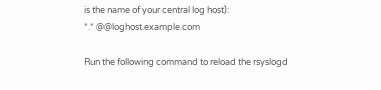is the name of your central log host):
*.* @@loghost.example.com

Run the following command to reload the rsyslogd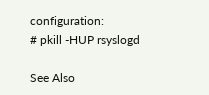configuration:
# pkill -HUP rsyslogd

See Also